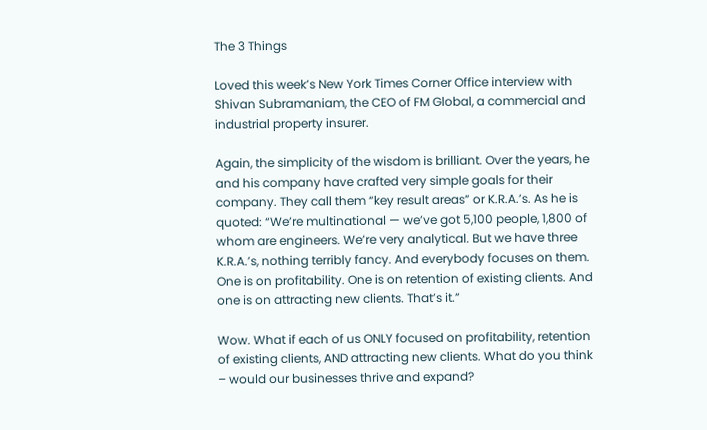The 3 Things

Loved this week’s New York Times Corner Office interview with Shivan Subramaniam, the CEO of FM Global, a commercial and industrial property insurer.

Again, the simplicity of the wisdom is brilliant. Over the years, he and his company have crafted very simple goals for their company. They call them “key result areas” or K.R.A.’s. As he is quoted: “We’re multinational — we’ve got 5,100 people, 1,800 of whom are engineers. We’re very analytical. But we have three K.R.A.’s, nothing terribly fancy. And everybody focuses on them. One is on profitability. One is on retention of existing clients. And one is on attracting new clients. That’s it.”

Wow. What if each of us ONLY focused on profitability, retention of existing clients, AND attracting new clients. What do you think – would our businesses thrive and expand?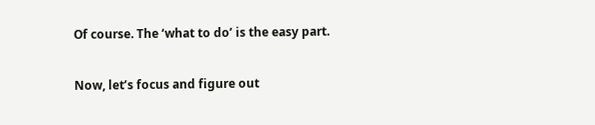Of course. The ‘what to do’ is the easy part.

Now, let’s focus and figure out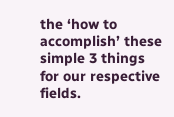the ‘how to accomplish’ these simple 3 things for our respective fields.